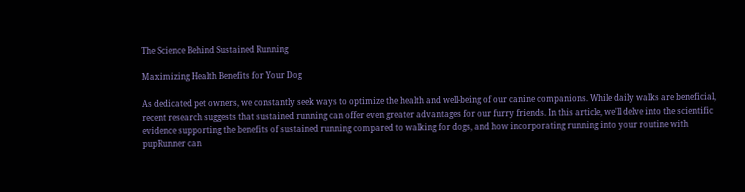The Science Behind Sustained Running

Maximizing Health Benefits for Your Dog

As dedicated pet owners, we constantly seek ways to optimize the health and well-being of our canine companions. While daily walks are beneficial, recent research suggests that sustained running can offer even greater advantages for our furry friends. In this article, we'll delve into the scientific evidence supporting the benefits of sustained running compared to walking for dogs, and how incorporating running into your routine with pupRunner can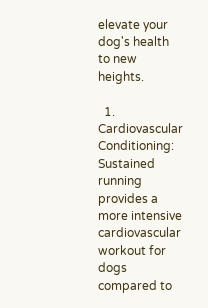elevate your dog's health to new heights.

  1. Cardiovascular Conditioning: Sustained running provides a more intensive cardiovascular workout for dogs compared to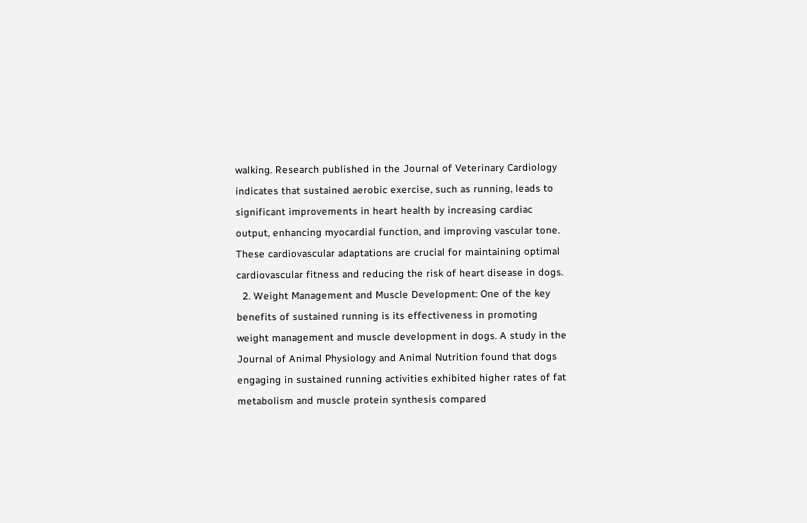walking. Research published in the Journal of Veterinary Cardiology indicates that sustained aerobic exercise, such as running, leads to significant improvements in heart health by increasing cardiac output, enhancing myocardial function, and improving vascular tone. These cardiovascular adaptations are crucial for maintaining optimal cardiovascular fitness and reducing the risk of heart disease in dogs.
  2. Weight Management and Muscle Development: One of the key benefits of sustained running is its effectiveness in promoting weight management and muscle development in dogs. A study in the Journal of Animal Physiology and Animal Nutrition found that dogs engaging in sustained running activities exhibited higher rates of fat metabolism and muscle protein synthesis compared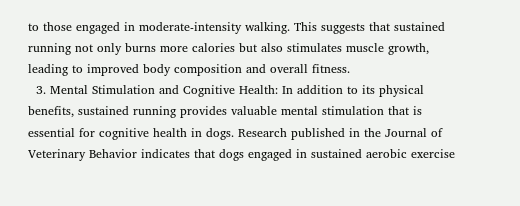to those engaged in moderate-intensity walking. This suggests that sustained running not only burns more calories but also stimulates muscle growth, leading to improved body composition and overall fitness.
  3. Mental Stimulation and Cognitive Health: In addition to its physical benefits, sustained running provides valuable mental stimulation that is essential for cognitive health in dogs. Research published in the Journal of Veterinary Behavior indicates that dogs engaged in sustained aerobic exercise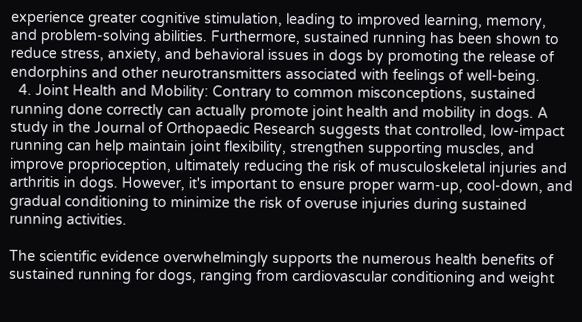experience greater cognitive stimulation, leading to improved learning, memory, and problem-solving abilities. Furthermore, sustained running has been shown to reduce stress, anxiety, and behavioral issues in dogs by promoting the release of endorphins and other neurotransmitters associated with feelings of well-being.
  4. Joint Health and Mobility: Contrary to common misconceptions, sustained running done correctly can actually promote joint health and mobility in dogs. A study in the Journal of Orthopaedic Research suggests that controlled, low-impact running can help maintain joint flexibility, strengthen supporting muscles, and improve proprioception, ultimately reducing the risk of musculoskeletal injuries and arthritis in dogs. However, it's important to ensure proper warm-up, cool-down, and gradual conditioning to minimize the risk of overuse injuries during sustained running activities.

The scientific evidence overwhelmingly supports the numerous health benefits of sustained running for dogs, ranging from cardiovascular conditioning and weight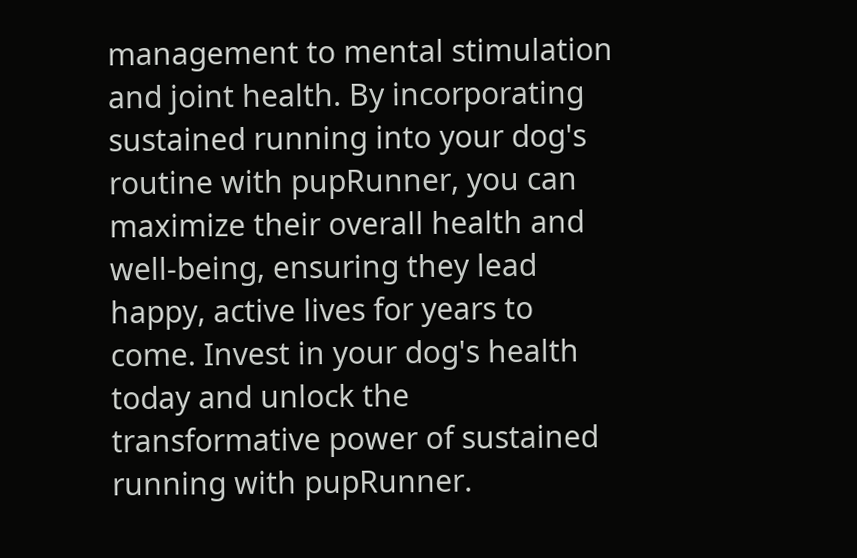management to mental stimulation and joint health. By incorporating sustained running into your dog's routine with pupRunner, you can maximize their overall health and well-being, ensuring they lead happy, active lives for years to come. Invest in your dog's health today and unlock the transformative power of sustained running with pupRunner.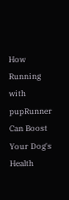How Running with pupRunner Can Boost Your Dog's Health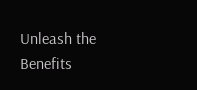Unleash the Benefits